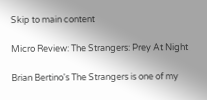Skip to main content

Micro Review: The Strangers: Prey At Night

Brian Bertino's The Strangers is one of my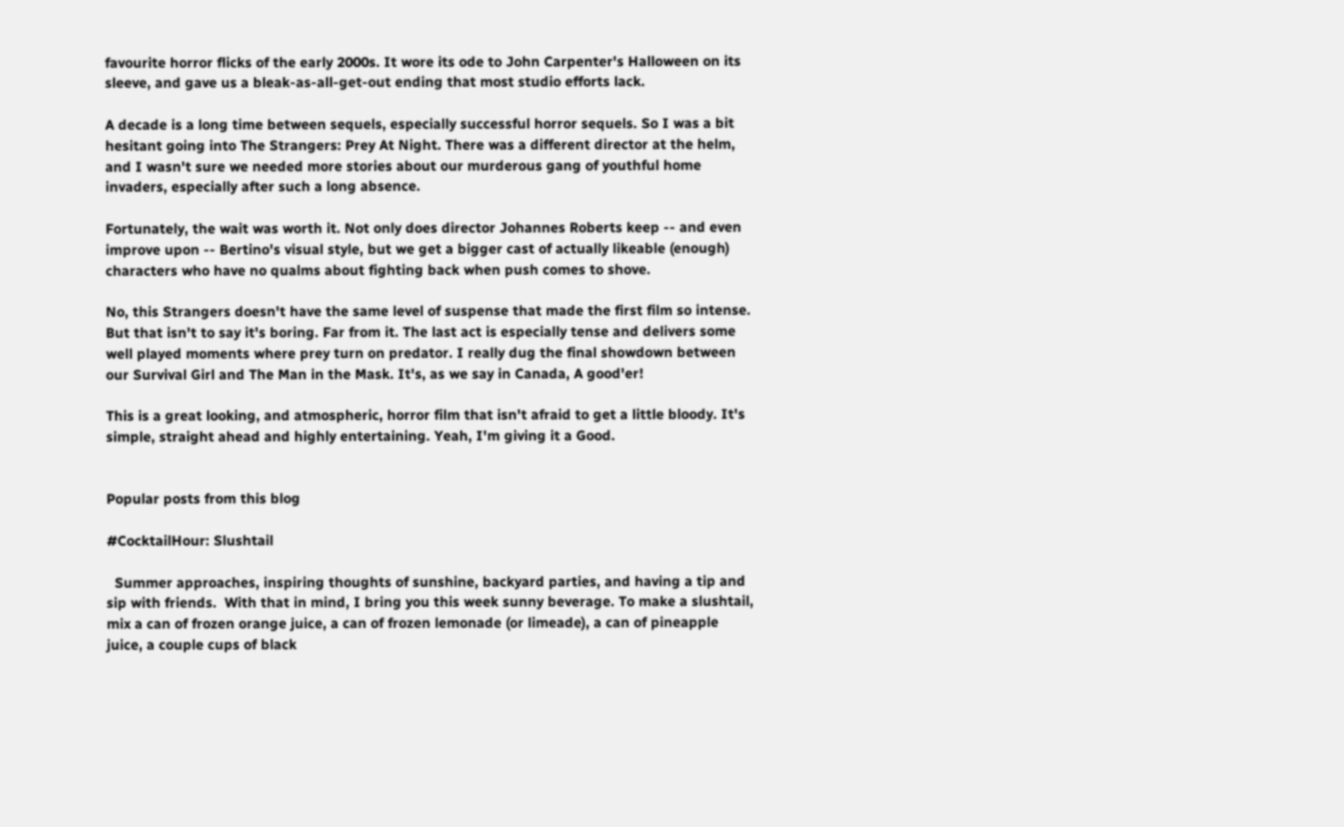favourite horror flicks of the early 2000s. It wore its ode to John Carpenter's Halloween on its sleeve, and gave us a bleak-as-all-get-out ending that most studio efforts lack.

A decade is a long time between sequels, especially successful horror sequels. So I was a bit hesitant going into The Strangers: Prey At Night. There was a different director at the helm, and I wasn't sure we needed more stories about our murderous gang of youthful home invaders, especially after such a long absence.

Fortunately, the wait was worth it. Not only does director Johannes Roberts keep -- and even improve upon -- Bertino's visual style, but we get a bigger cast of actually likeable (enough) characters who have no qualms about fighting back when push comes to shove.

No, this Strangers doesn't have the same level of suspense that made the first film so intense. But that isn't to say it's boring. Far from it. The last act is especially tense and delivers some well played moments where prey turn on predator. I really dug the final showdown between our Survival Girl and The Man in the Mask. It's, as we say in Canada, A good'er!

This is a great looking, and atmospheric, horror film that isn't afraid to get a little bloody. It's simple, straight ahead and highly entertaining. Yeah, I'm giving it a Good.


Popular posts from this blog

#CocktailHour: Slushtail

  Summer approaches, inspiring thoughts of sunshine, backyard parties, and having a tip and sip with friends.  With that in mind, I bring you this week sunny beverage. To make a slushtail, mix a can of frozen orange juice, a can of frozen lemonade (or limeade), a can of pineapple juice, a couple cups of black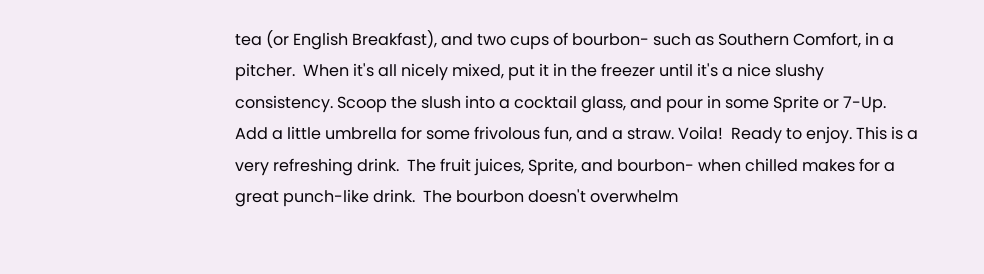tea (or English Breakfast), and two cups of bourbon- such as Southern Comfort, in a pitcher.  When it's all nicely mixed, put it in the freezer until it's a nice slushy consistency. Scoop the slush into a cocktail glass, and pour in some Sprite or 7-Up.  Add a little umbrella for some frivolous fun, and a straw. Voila!  Ready to enjoy. This is a very refreshing drink.  The fruit juices, Sprite, and bourbon- when chilled makes for a great punch-like drink.  The bourbon doesn't overwhelm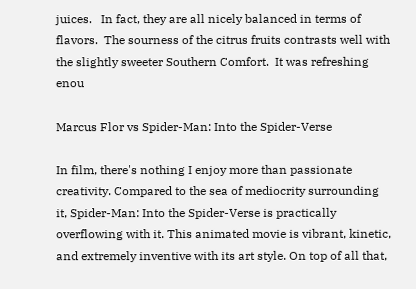juices.   In fact, they are all nicely balanced in terms of flavors.  The sourness of the citrus fruits contrasts well with the slightly sweeter Southern Comfort.  It was refreshing enou

Marcus Flor vs Spider-Man: Into the Spider-Verse

In film, there's nothing I enjoy more than passionate creativity. Compared to the sea of mediocrity surrounding it, Spider-Man: Into the Spider-Verse is practically overflowing with it. This animated movie is vibrant, kinetic, and extremely inventive with its art style. On top of all that,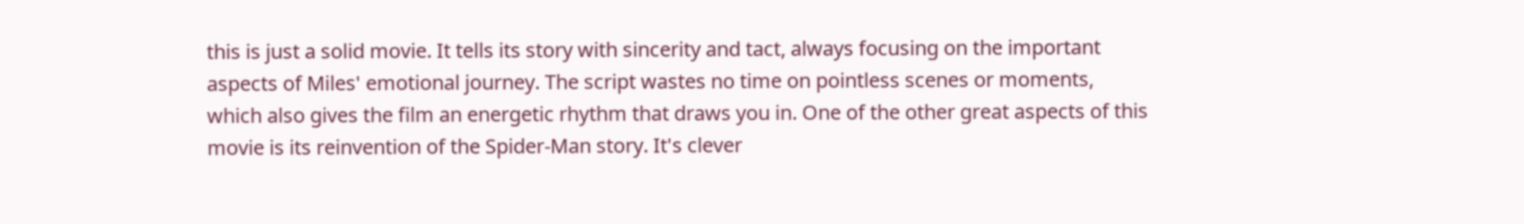this is just a solid movie. It tells its story with sincerity and tact, always focusing on the important aspects of Miles' emotional journey. The script wastes no time on pointless scenes or moments, which also gives the film an energetic rhythm that draws you in. One of the other great aspects of this movie is its reinvention of the Spider-Man story. It's clever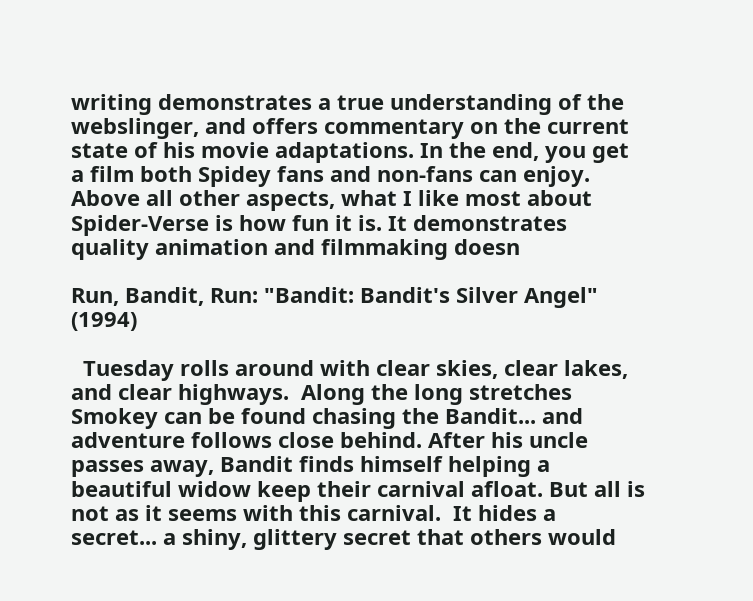writing demonstrates a true understanding of the webslinger, and offers commentary on the current state of his movie adaptations. In the end, you get a film both Spidey fans and non-fans can enjoy. Above all other aspects, what I like most about Spider-Verse is how fun it is. It demonstrates quality animation and filmmaking doesn

Run, Bandit, Run: "Bandit: Bandit's Silver Angel" (1994)

  Tuesday rolls around with clear skies, clear lakes, and clear highways.  Along the long stretches Smokey can be found chasing the Bandit... and adventure follows close behind. After his uncle passes away, Bandit finds himself helping a beautiful widow keep their carnival afloat. But all is not as it seems with this carnival.  It hides a secret... a shiny, glittery secret that others would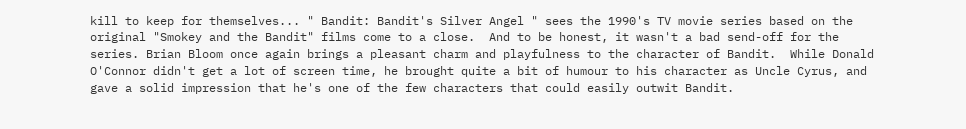kill to keep for themselves... " Bandit: Bandit's Silver Angel " sees the 1990's TV movie series based on the original "Smokey and the Bandit" films come to a close.  And to be honest, it wasn't a bad send-off for the series. Brian Bloom once again brings a pleasant charm and playfulness to the character of Bandit.  While Donald O'Connor didn't get a lot of screen time, he brought quite a bit of humour to his character as Uncle Cyrus, and gave a solid impression that he's one of the few characters that could easily outwit Bandit.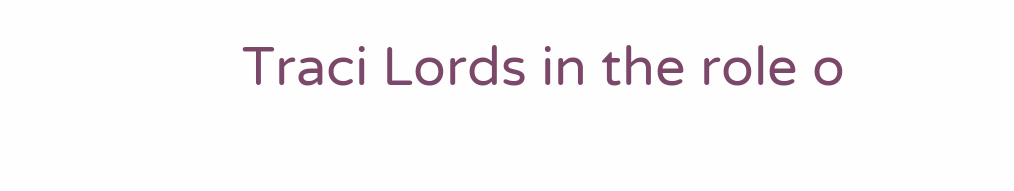Traci Lords in the role o